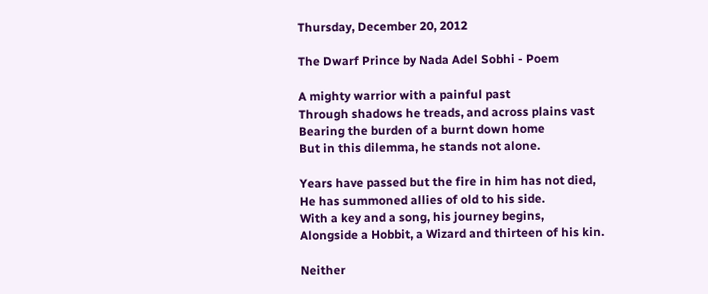Thursday, December 20, 2012

The Dwarf Prince by Nada Adel Sobhi - Poem

A mighty warrior with a painful past
Through shadows he treads, and across plains vast
Bearing the burden of a burnt down home
But in this dilemma, he stands not alone.

Years have passed but the fire in him has not died,
He has summoned allies of old to his side.
With a key and a song, his journey begins,
Alongside a Hobbit, a Wizard and thirteen of his kin.

Neither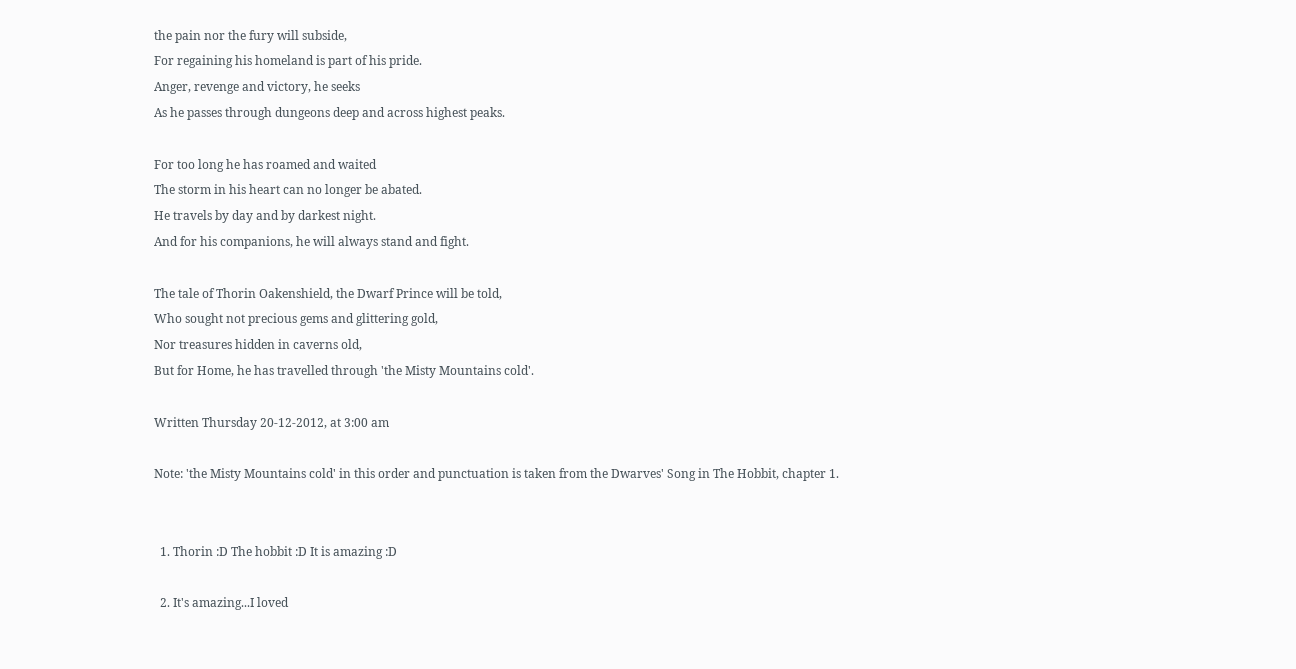the pain nor the fury will subside,
For regaining his homeland is part of his pride.
Anger, revenge and victory, he seeks
As he passes through dungeons deep and across highest peaks.

For too long he has roamed and waited
The storm in his heart can no longer be abated.
He travels by day and by darkest night.
And for his companions, he will always stand and fight.

The tale of Thorin Oakenshield, the Dwarf Prince will be told,
Who sought not precious gems and glittering gold,
Nor treasures hidden in caverns old,
But for Home, he has travelled through 'the Misty Mountains cold'.

Written Thursday 20-12-2012, at 3:00 am

Note: 'the Misty Mountains cold' in this order and punctuation is taken from the Dwarves' Song in The Hobbit, chapter 1.


  1. Thorin :D The hobbit :D It is amazing :D

  2. It's amazing...I loved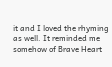it and I loved the rhyming as well. It reminded me somehow of Brave Heart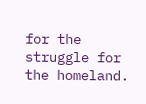for the struggle for the homeland.